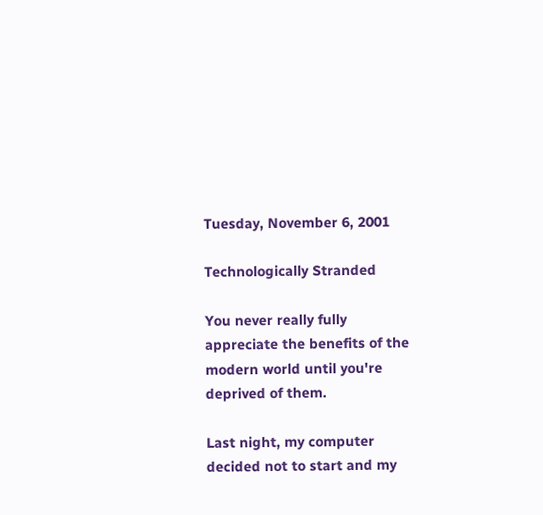Tuesday, November 6, 2001

Technologically Stranded

You never really fully appreciate the benefits of the modern world until you're deprived of them.

Last night, my computer decided not to start and my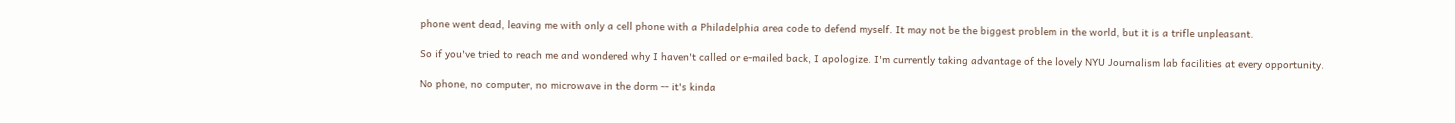phone went dead, leaving me with only a cell phone with a Philadelphia area code to defend myself. It may not be the biggest problem in the world, but it is a trifle unpleasant.

So if you've tried to reach me and wondered why I haven't called or e-mailed back, I apologize. I'm currently taking advantage of the lovely NYU Journalism lab facilities at every opportunity.

No phone, no computer, no microwave in the dorm -- it's kinda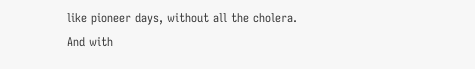like pioneer days, without all the cholera. And with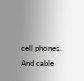cell phones. And cable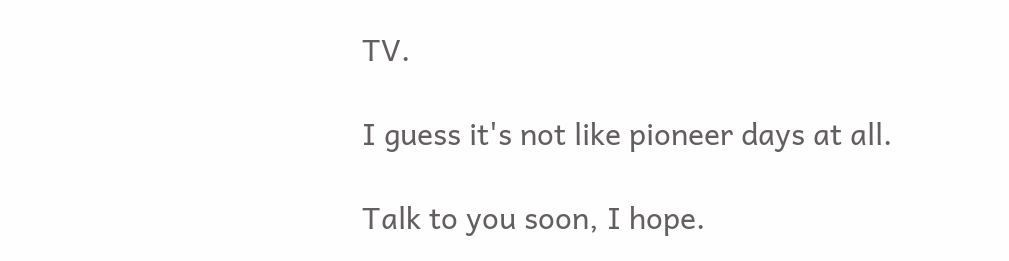TV.

I guess it's not like pioneer days at all.

Talk to you soon, I hope.